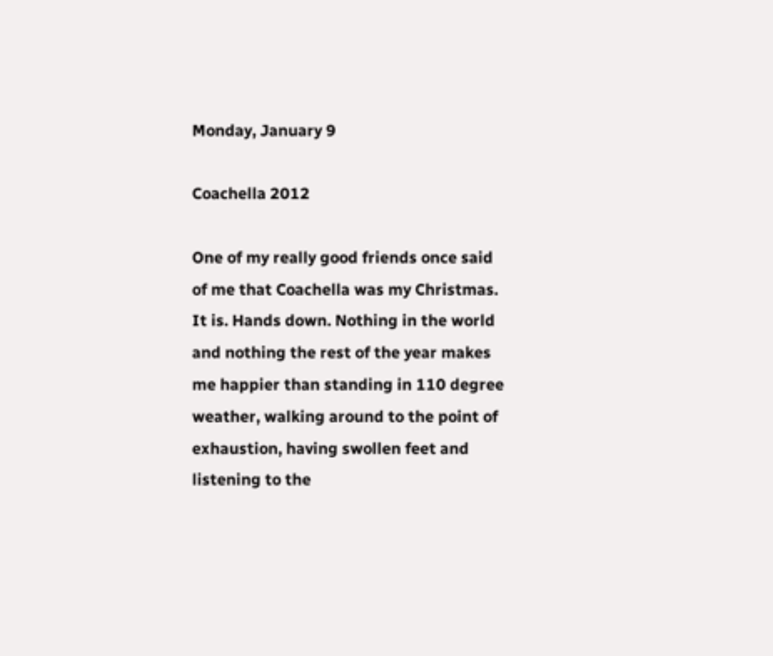Monday, January 9

Coachella 2012

One of my really good friends once said of me that Coachella was my Christmas. It is. Hands down. Nothing in the world and nothing the rest of the year makes me happier than standing in 110 degree weather, walking around to the point of exhaustion, having swollen feet and listening to the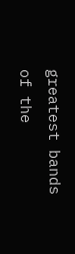greatest bands of the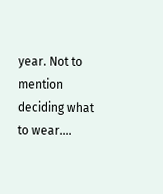year. Not to mention deciding what to wear....